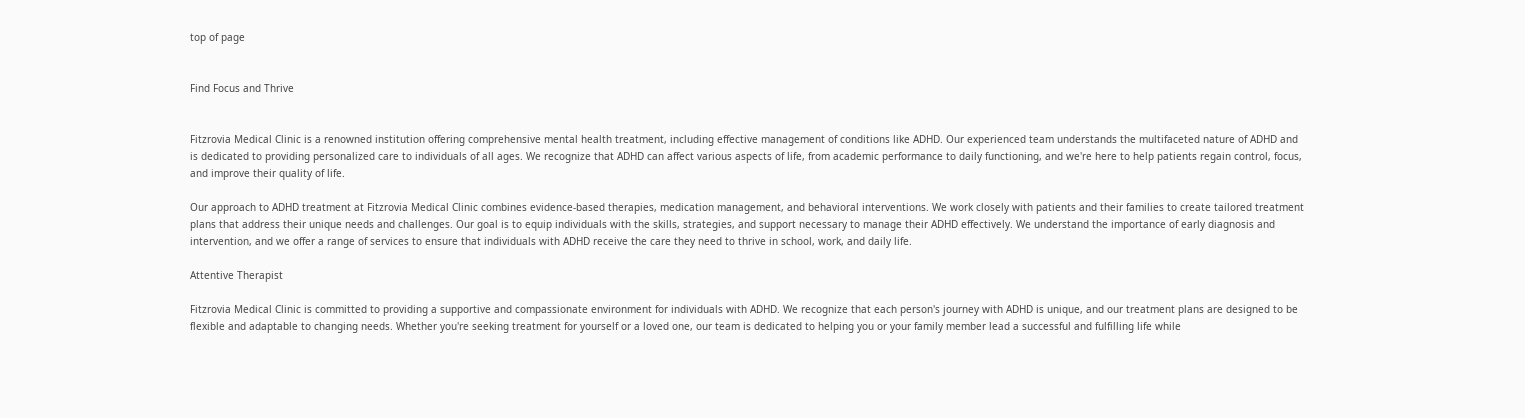top of page


Find Focus and Thrive


Fitzrovia Medical Clinic is a renowned institution offering comprehensive mental health treatment, including effective management of conditions like ADHD. Our experienced team understands the multifaceted nature of ADHD and is dedicated to providing personalized care to individuals of all ages. We recognize that ADHD can affect various aspects of life, from academic performance to daily functioning, and we're here to help patients regain control, focus, and improve their quality of life.

Our approach to ADHD treatment at Fitzrovia Medical Clinic combines evidence-based therapies, medication management, and behavioral interventions. We work closely with patients and their families to create tailored treatment plans that address their unique needs and challenges. Our goal is to equip individuals with the skills, strategies, and support necessary to manage their ADHD effectively. We understand the importance of early diagnosis and intervention, and we offer a range of services to ensure that individuals with ADHD receive the care they need to thrive in school, work, and daily life.

Attentive Therapist

Fitzrovia Medical Clinic is committed to providing a supportive and compassionate environment for individuals with ADHD. We recognize that each person's journey with ADHD is unique, and our treatment plans are designed to be flexible and adaptable to changing needs. Whether you're seeking treatment for yourself or a loved one, our team is dedicated to helping you or your family member lead a successful and fulfilling life while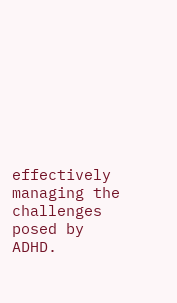effectively managing the challenges posed by ADHD.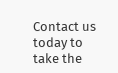Contact us today to take the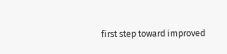first step toward improved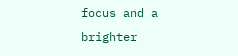focus and a brighter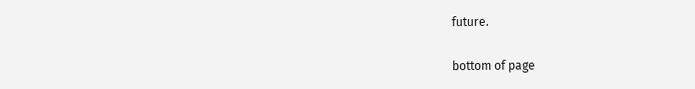future.

bottom of page